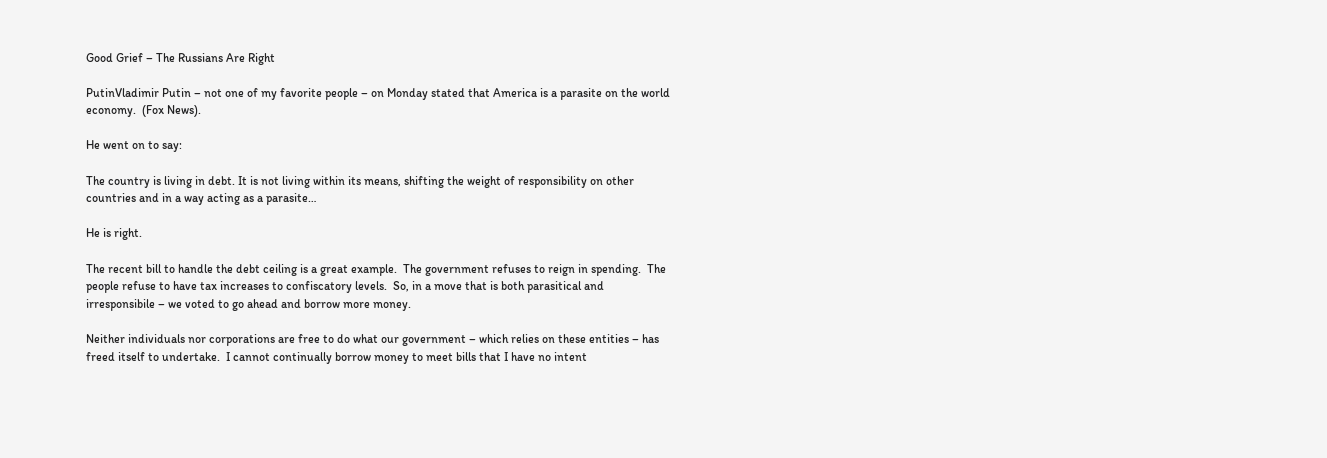Good Grief – The Russians Are Right

PutinVladimir Putin – not one of my favorite people – on Monday stated that America is a parasite on the world economy.  (Fox News).

He went on to say:

The country is living in debt. It is not living within its means, shifting the weight of responsibility on other countries and in a way acting as a parasite…

He is right.

The recent bill to handle the debt ceiling is a great example.  The government refuses to reign in spending.  The people refuse to have tax increases to confiscatory levels.  So, in a move that is both parasitical and irresponsibile – we voted to go ahead and borrow more money.

Neither individuals nor corporations are free to do what our government – which relies on these entities – has freed itself to undertake.  I cannot continually borrow money to meet bills that I have no intent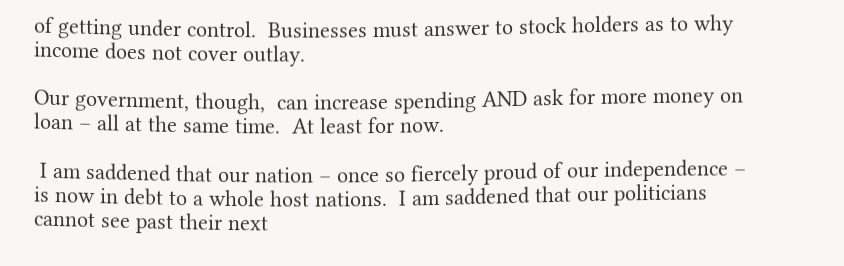of getting under control.  Businesses must answer to stock holders as to why income does not cover outlay.

Our government, though,  can increase spending AND ask for more money on loan – all at the same time.  At least for now.

 I am saddened that our nation – once so fiercely proud of our independence – is now in debt to a whole host nations.  I am saddened that our politicians cannot see past their next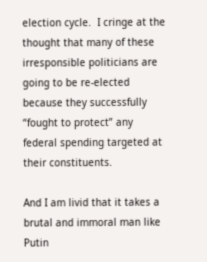election cycle.  I cringe at the thought that many of these irresponsible politicians are going to be re-elected because they successfully “fought to protect” any federal spending targeted at their constituents.

And I am livid that it takes a brutal and immoral man like Putin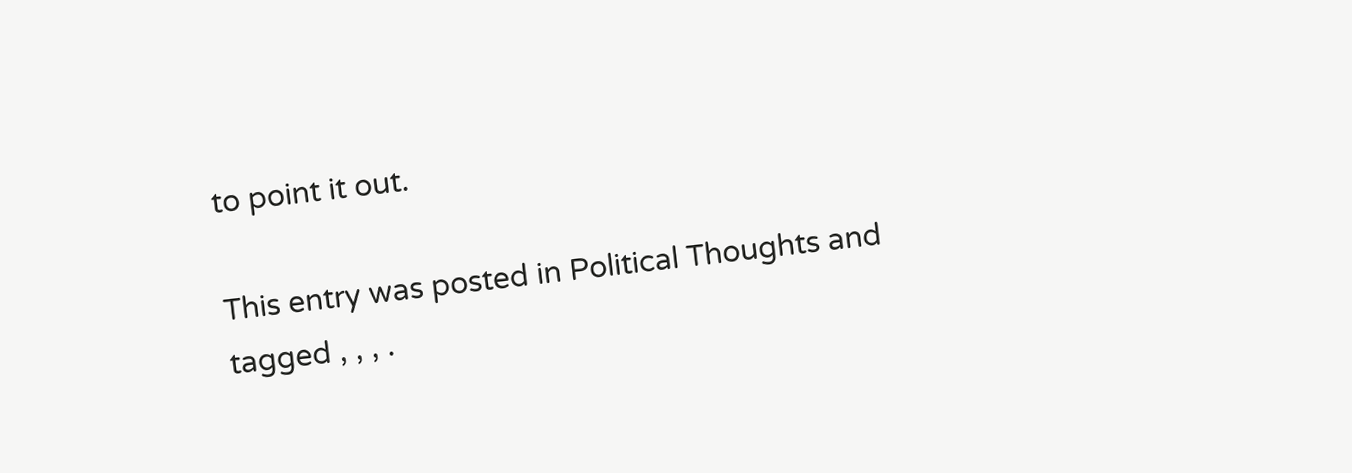to point it out.

This entry was posted in Political Thoughts and tagged , , , .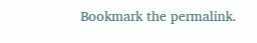Bookmark the permalink.